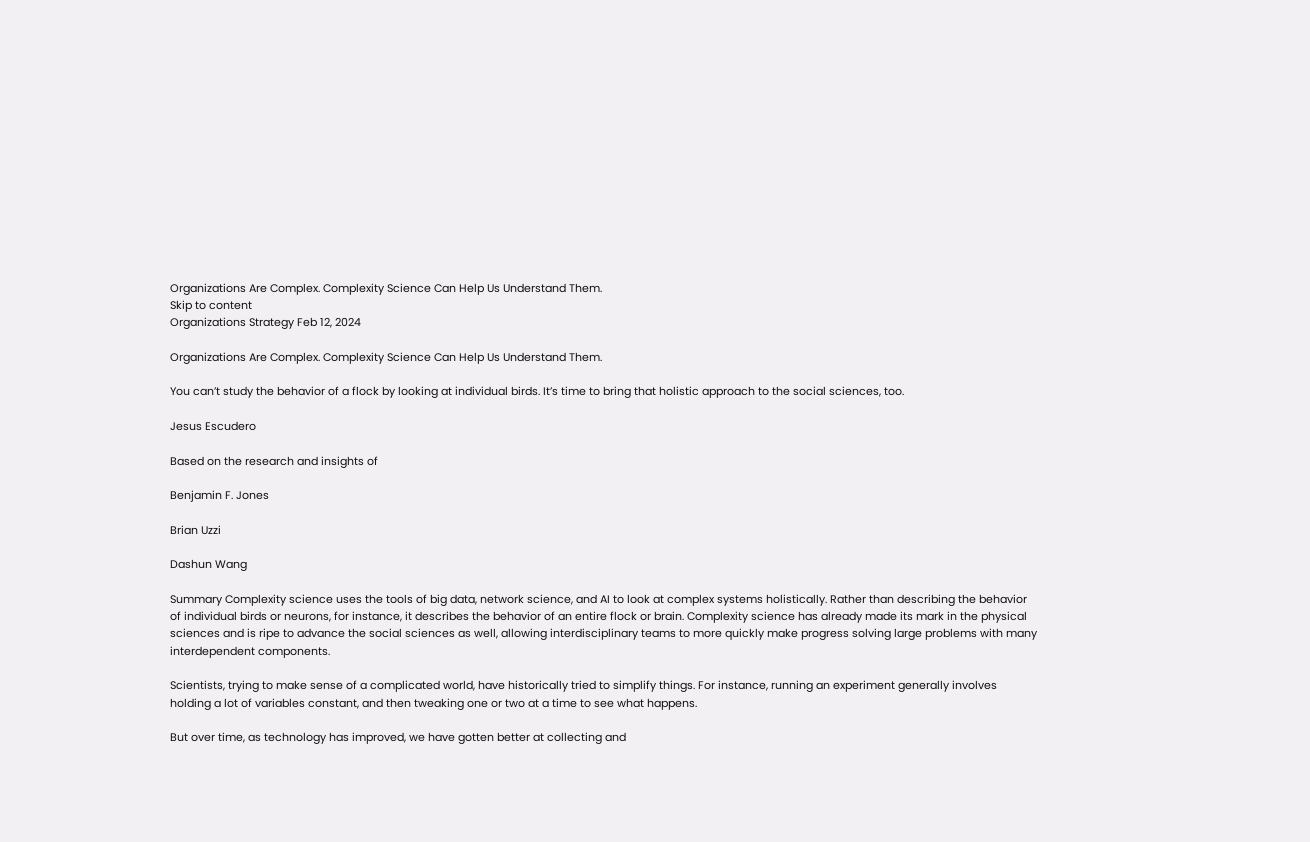Organizations Are Complex. Complexity Science Can Help Us Understand Them.
Skip to content
Organizations Strategy Feb 12, 2024

Organizations Are Complex. Complexity Science Can Help Us Understand Them.

You can’t study the behavior of a flock by looking at individual birds. It’s time to bring that holistic approach to the social sciences, too.

Jesus Escudero

Based on the research and insights of

Benjamin F. Jones

Brian Uzzi

Dashun Wang

Summary Complexity science uses the tools of big data, network science, and AI to look at complex systems holistically. Rather than describing the behavior of individual birds or neurons, for instance, it describes the behavior of an entire flock or brain. Complexity science has already made its mark in the physical sciences and is ripe to advance the social sciences as well, allowing interdisciplinary teams to more quickly make progress solving large problems with many interdependent components.

Scientists, trying to make sense of a complicated world, have historically tried to simplify things. For instance, running an experiment generally involves holding a lot of variables constant, and then tweaking one or two at a time to see what happens.

But over time, as technology has improved, we have gotten better at collecting and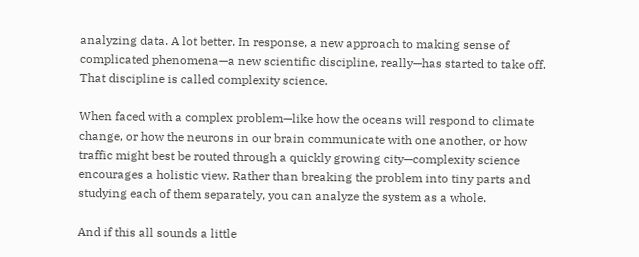analyzing data. A lot better. In response, a new approach to making sense of complicated phenomena—a new scientific discipline, really—has started to take off. That discipline is called complexity science.

When faced with a complex problem—like how the oceans will respond to climate change, or how the neurons in our brain communicate with one another, or how traffic might best be routed through a quickly growing city—complexity science encourages a holistic view. Rather than breaking the problem into tiny parts and studying each of them separately, you can analyze the system as a whole.

And if this all sounds a little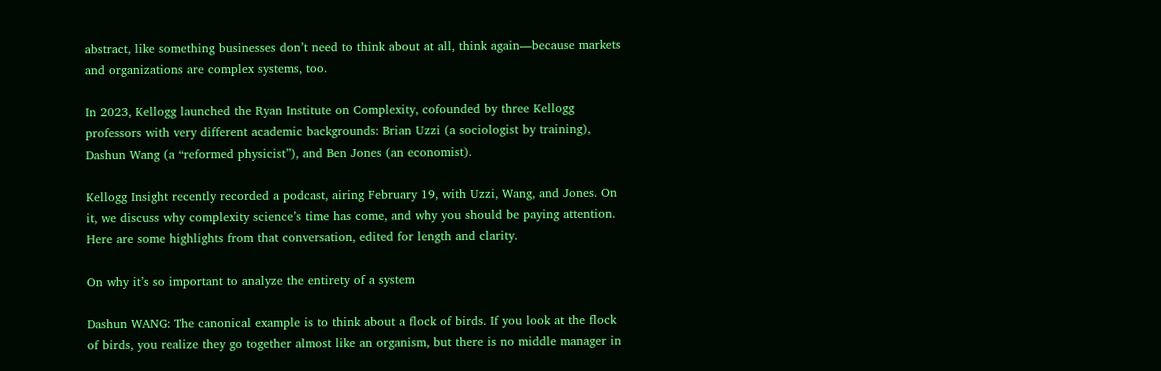abstract, like something businesses don’t need to think about at all, think again—because markets and organizations are complex systems, too.

In 2023, Kellogg launched the Ryan Institute on Complexity, cofounded by three Kellogg professors with very different academic backgrounds: Brian Uzzi (a sociologist by training), Dashun Wang (a “reformed physicist”), and Ben Jones (an economist).

Kellogg Insight recently recorded a podcast, airing February 19, with Uzzi, Wang, and Jones. On it, we discuss why complexity science’s time has come, and why you should be paying attention. Here are some highlights from that conversation, edited for length and clarity.

On why it’s so important to analyze the entirety of a system

Dashun WANG: The canonical example is to think about a flock of birds. If you look at the flock of birds, you realize they go together almost like an organism, but there is no middle manager in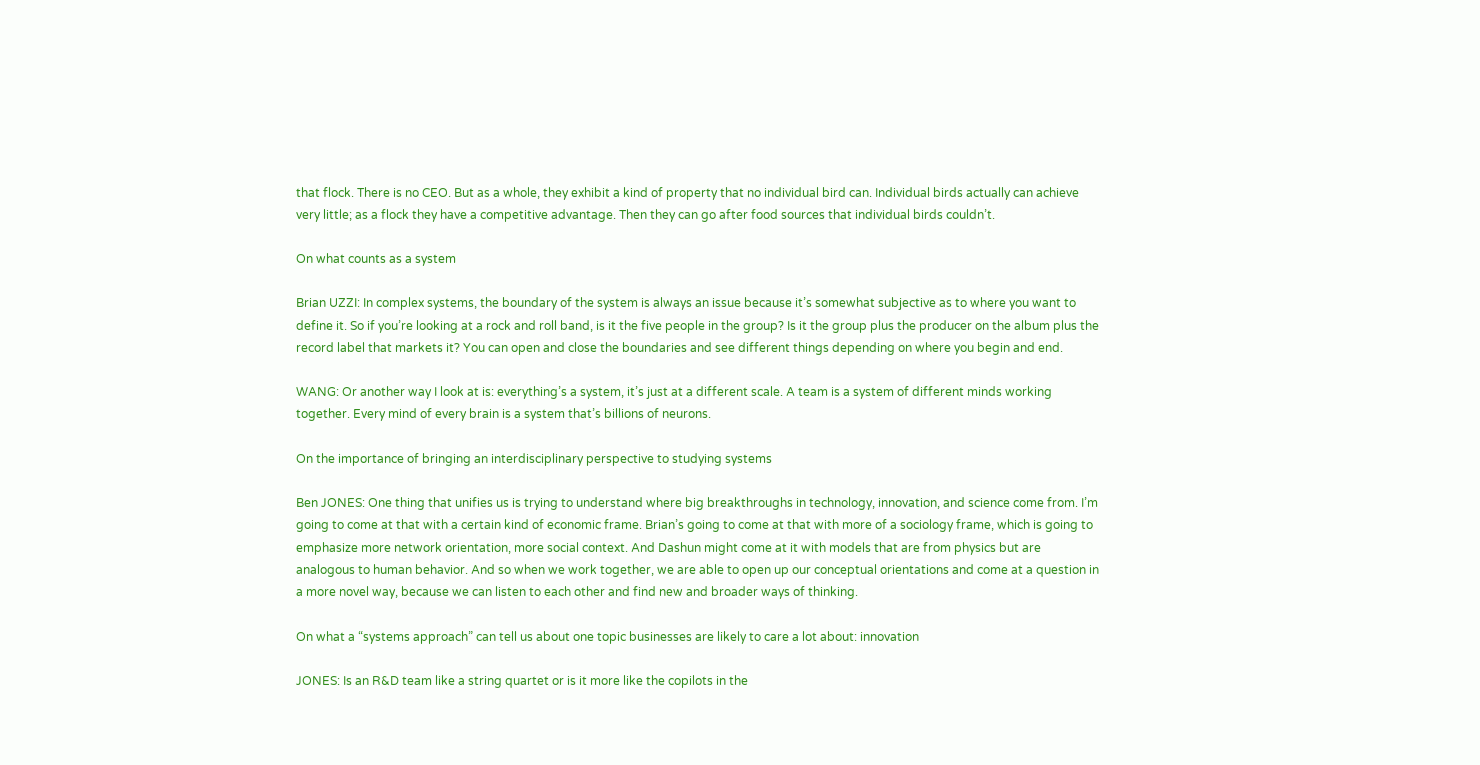that flock. There is no CEO. But as a whole, they exhibit a kind of property that no individual bird can. Individual birds actually can achieve very little; as a flock they have a competitive advantage. Then they can go after food sources that individual birds couldn’t.

On what counts as a system

Brian UZZI: In complex systems, the boundary of the system is always an issue because it’s somewhat subjective as to where you want to define it. So if you’re looking at a rock and roll band, is it the five people in the group? Is it the group plus the producer on the album plus the record label that markets it? You can open and close the boundaries and see different things depending on where you begin and end.

WANG: Or another way I look at is: everything’s a system, it’s just at a different scale. A team is a system of different minds working together. Every mind of every brain is a system that’s billions of neurons.

On the importance of bringing an interdisciplinary perspective to studying systems

Ben JONES: One thing that unifies us is trying to understand where big breakthroughs in technology, innovation, and science come from. I’m going to come at that with a certain kind of economic frame. Brian’s going to come at that with more of a sociology frame, which is going to emphasize more network orientation, more social context. And Dashun might come at it with models that are from physics but are analogous to human behavior. And so when we work together, we are able to open up our conceptual orientations and come at a question in a more novel way, because we can listen to each other and find new and broader ways of thinking.

On what a “systems approach” can tell us about one topic businesses are likely to care a lot about: innovation

JONES: Is an R&D team like a string quartet or is it more like the copilots in the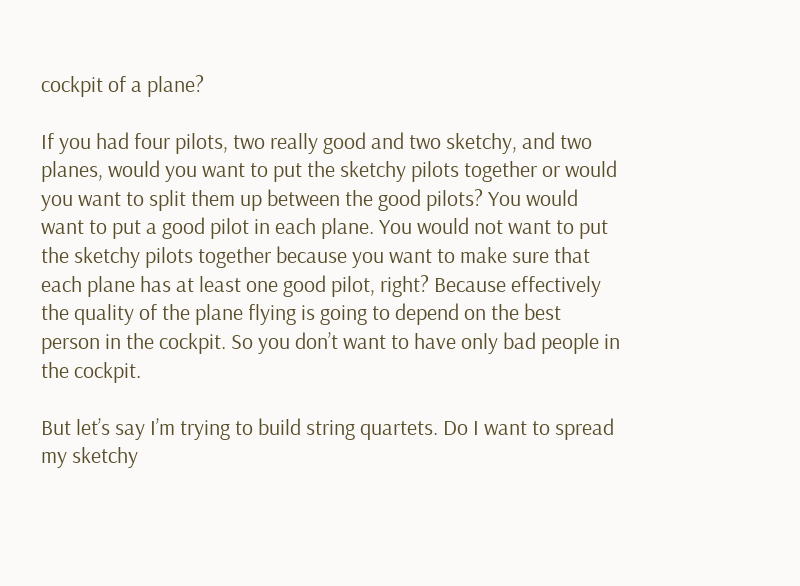cockpit of a plane?

If you had four pilots, two really good and two sketchy, and two planes, would you want to put the sketchy pilots together or would you want to split them up between the good pilots? You would want to put a good pilot in each plane. You would not want to put the sketchy pilots together because you want to make sure that each plane has at least one good pilot, right? Because effectively the quality of the plane flying is going to depend on the best person in the cockpit. So you don’t want to have only bad people in the cockpit.

But let’s say I’m trying to build string quartets. Do I want to spread my sketchy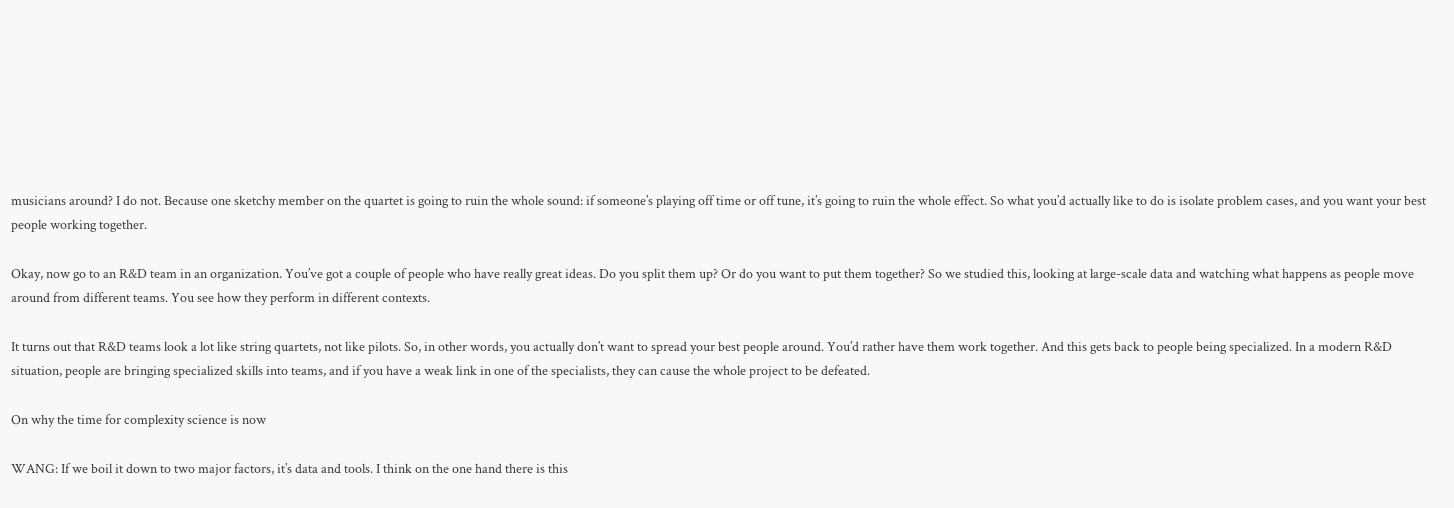musicians around? I do not. Because one sketchy member on the quartet is going to ruin the whole sound: if someone’s playing off time or off tune, it’s going to ruin the whole effect. So what you’d actually like to do is isolate problem cases, and you want your best people working together.

Okay, now go to an R&D team in an organization. You’ve got a couple of people who have really great ideas. Do you split them up? Or do you want to put them together? So we studied this, looking at large-scale data and watching what happens as people move around from different teams. You see how they perform in different contexts.

It turns out that R&D teams look a lot like string quartets, not like pilots. So, in other words, you actually don’t want to spread your best people around. You’d rather have them work together. And this gets back to people being specialized. In a modern R&D situation, people are bringing specialized skills into teams, and if you have a weak link in one of the specialists, they can cause the whole project to be defeated.

On why the time for complexity science is now

WANG: If we boil it down to two major factors, it’s data and tools. I think on the one hand there is this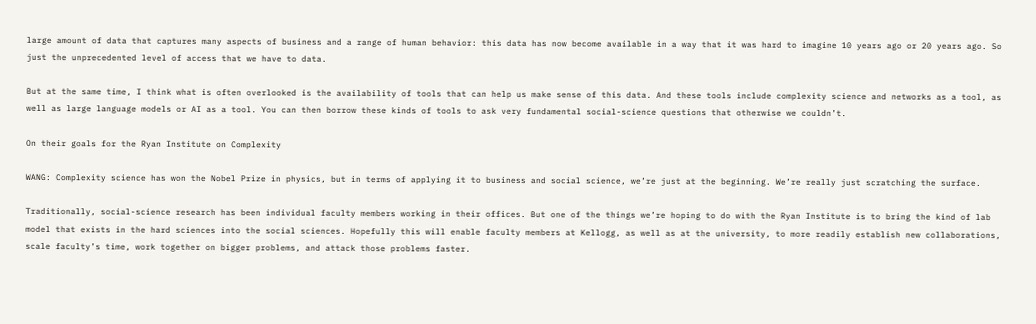large amount of data that captures many aspects of business and a range of human behavior: this data has now become available in a way that it was hard to imagine 10 years ago or 20 years ago. So just the unprecedented level of access that we have to data.

But at the same time, I think what is often overlooked is the availability of tools that can help us make sense of this data. And these tools include complexity science and networks as a tool, as well as large language models or AI as a tool. You can then borrow these kinds of tools to ask very fundamental social-science questions that otherwise we couldn’t.

On their goals for the Ryan Institute on Complexity

WANG: Complexity science has won the Nobel Prize in physics, but in terms of applying it to business and social science, we’re just at the beginning. We’re really just scratching the surface.

Traditionally, social-science research has been individual faculty members working in their offices. But one of the things we’re hoping to do with the Ryan Institute is to bring the kind of lab model that exists in the hard sciences into the social sciences. Hopefully this will enable faculty members at Kellogg, as well as at the university, to more readily establish new collaborations, scale faculty’s time, work together on bigger problems, and attack those problems faster.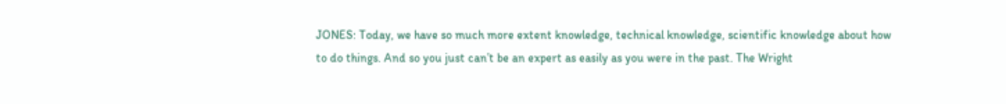JONES: Today, we have so much more extent knowledge, technical knowledge, scientific knowledge about how to do things. And so you just can’t be an expert as easily as you were in the past. The Wright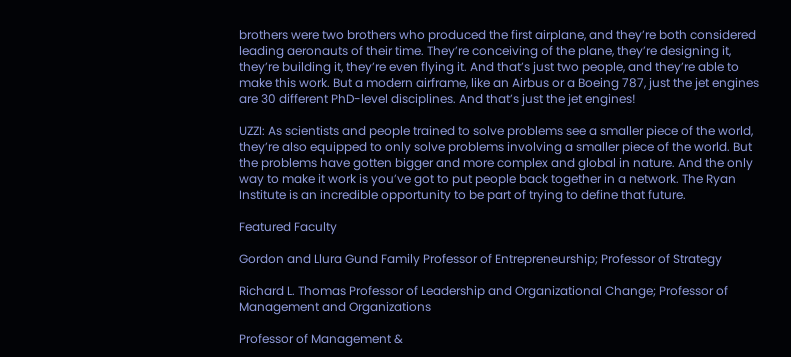brothers were two brothers who produced the first airplane, and they’re both considered leading aeronauts of their time. They’re conceiving of the plane, they’re designing it, they’re building it, they’re even flying it. And that’s just two people, and they’re able to make this work. But a modern airframe, like an Airbus or a Boeing 787, just the jet engines are 30 different PhD-level disciplines. And that’s just the jet engines!

UZZI: As scientists and people trained to solve problems see a smaller piece of the world, they’re also equipped to only solve problems involving a smaller piece of the world. But the problems have gotten bigger and more complex and global in nature. And the only way to make it work is you’ve got to put people back together in a network. The Ryan Institute is an incredible opportunity to be part of trying to define that future.

Featured Faculty

Gordon and Llura Gund Family Professor of Entrepreneurship; Professor of Strategy

Richard L. Thomas Professor of Leadership and Organizational Change; Professor of Management and Organizations

Professor of Management &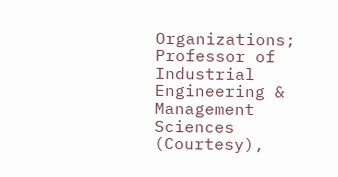Organizations; Professor of Industrial Engineering & Management Sciences (Courtesy),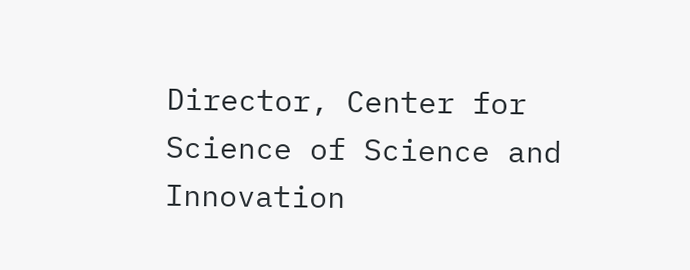Director, Center for Science of Science and Innovation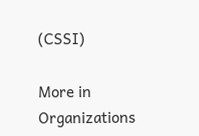(CSSI)

More in Organizations